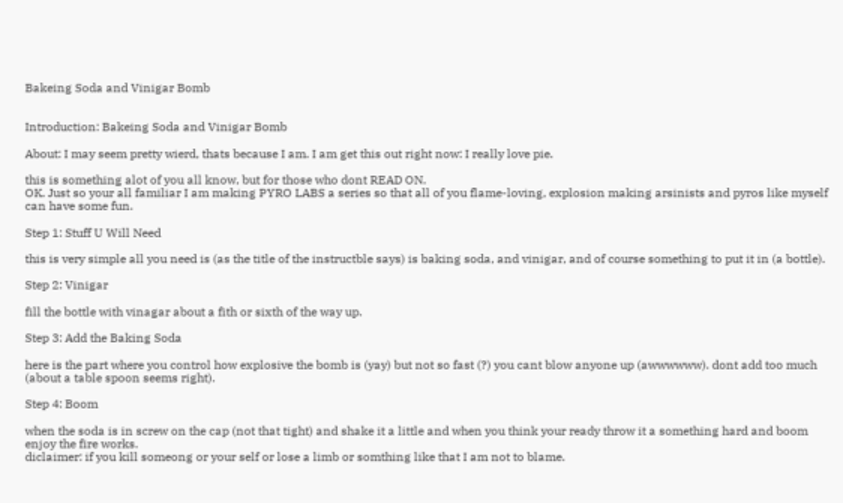Bakeing Soda and Vinigar Bomb


Introduction: Bakeing Soda and Vinigar Bomb

About: I may seem pretty wierd, thats because I am. I am get this out right now: I really love pie.

this is something alot of you all know, but for those who dont READ ON.
OK. Just so your all familiar I am making PYRO LABS a series so that all of you flame-loving, explosion making arsinists and pyros like myself can have some fun.

Step 1: Stuff U Will Need

this is very simple all you need is (as the title of the instructble says) is baking soda, and vinigar, and of course something to put it in (a bottle).

Step 2: Vinigar

fill the bottle with vinagar about a fith or sixth of the way up.

Step 3: Add the Baking Soda

here is the part where you control how explosive the bomb is (yay) but not so fast (?) you cant blow anyone up (awwwwww). dont add too much (about a table spoon seems right).

Step 4: Boom

when the soda is in screw on the cap (not that tight) and shake it a little and when you think your ready throw it a something hard and boom enjoy the fire works.
diclaimer: if you kill someong or your self or lose a limb or somthing like that I am not to blame.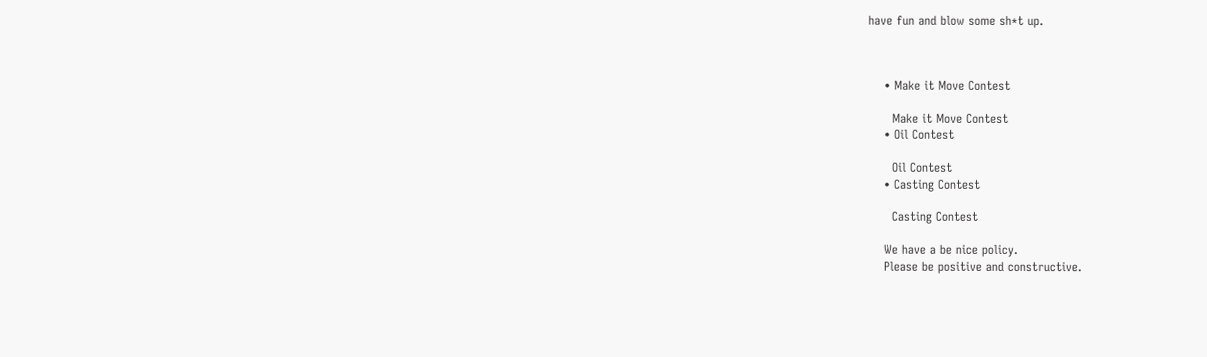have fun and blow some sh*t up.



    • Make it Move Contest

      Make it Move Contest
    • Oil Contest

      Oil Contest
    • Casting Contest

      Casting Contest

    We have a be nice policy.
    Please be positive and constructive.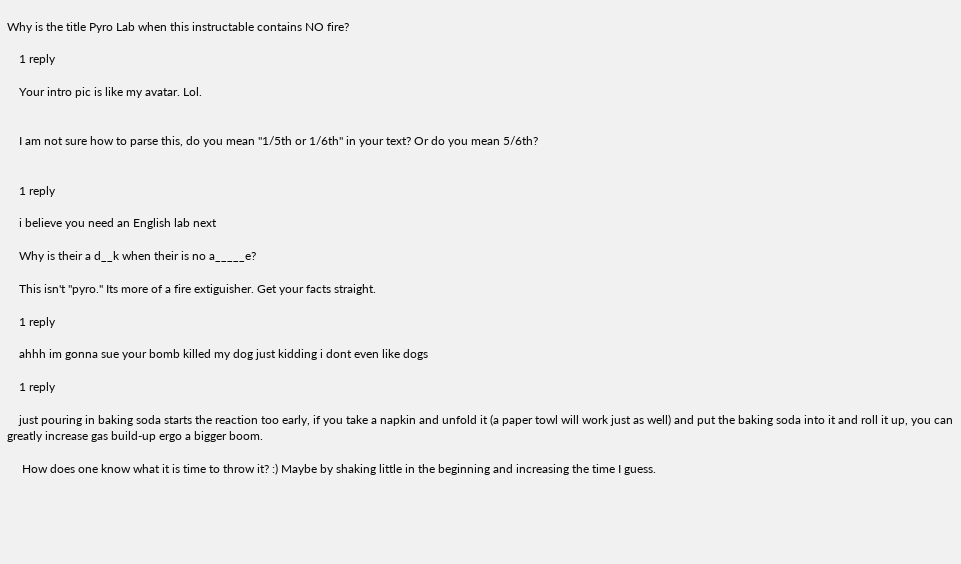Why is the title Pyro Lab when this instructable contains NO fire?

    1 reply

    Your intro pic is like my avatar. Lol.


    I am not sure how to parse this, do you mean "1/5th or 1/6th" in your text? Or do you mean 5/6th?


    1 reply

    i believe you need an English lab next

    Why is their a d__k when their is no a_____e?

    This isn't "pyro." Its more of a fire extiguisher. Get your facts straight.

    1 reply

    ahhh im gonna sue your bomb killed my dog just kidding i dont even like dogs

    1 reply

    just pouring in baking soda starts the reaction too early, if you take a napkin and unfold it (a paper towl will work just as well) and put the baking soda into it and roll it up, you can greatly increase gas build-up ergo a bigger boom.

     How does one know what it is time to throw it? :) Maybe by shaking little in the beginning and increasing the time I guess.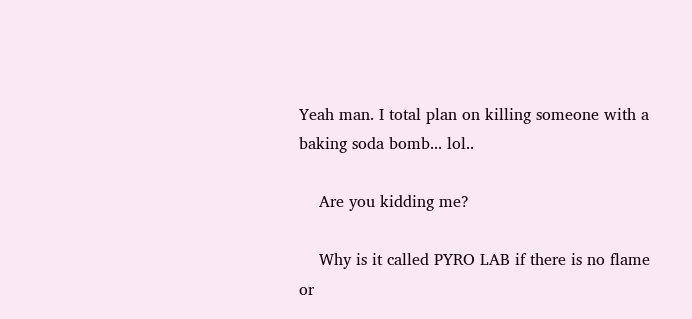Yeah man. I total plan on killing someone with a baking soda bomb... lol..

    Are you kidding me?

    Why is it called PYRO LAB if there is no flame or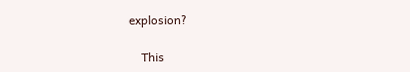explosion?

    This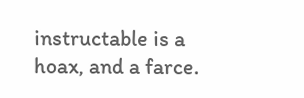instructable is a hoax, and a farce.